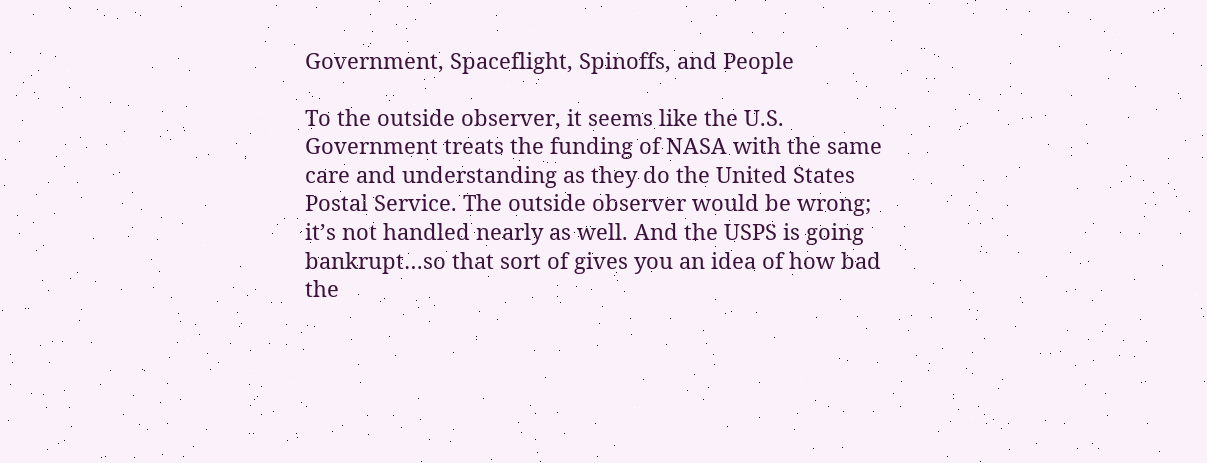Government, Spaceflight, Spinoffs, and People

To the outside observer, it seems like the U.S. Government treats the funding of NASA with the same care and understanding as they do the United States Postal Service. The outside observer would be wrong; it’s not handled nearly as well. And the USPS is going bankrupt…so that sort of gives you an idea of how bad the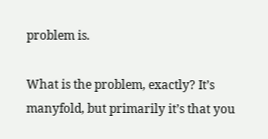problem is.

What is the problem, exactly? It’s manyfold, but primarily it’s that you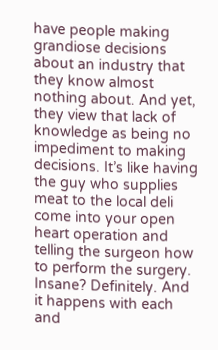have people making grandiose decisions about an industry that they know almost nothing about. And yet, they view that lack of knowledge as being no impediment to making decisions. It’s like having the guy who supplies meat to the local deli come into your open heart operation and telling the surgeon how to perform the surgery. Insane? Definitely. And it happens with each and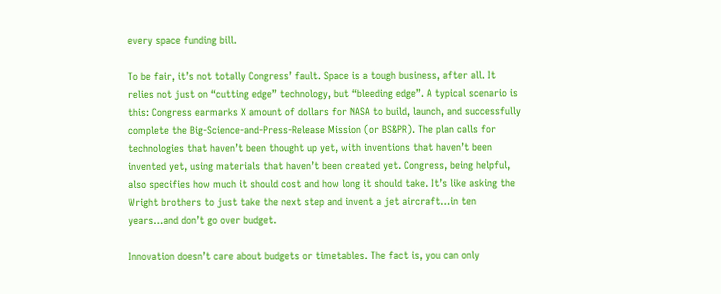every space funding bill.

To be fair, it’s not totally Congress’ fault. Space is a tough business, after all. It relies not just on “cutting edge” technology, but “bleeding edge”. A typical scenario is this: Congress earmarks X amount of dollars for NASA to build, launch, and successfully complete the Big-Science-and-Press-Release Mission (or BS&PR). The plan calls for technologies that haven’t been thought up yet, with inventions that haven’t been invented yet, using materials that haven’t been created yet. Congress, being helpful, also specifies how much it should cost and how long it should take. It’s like asking the Wright brothers to just take the next step and invent a jet aircraft…in ten years…and don’t go over budget.

Innovation doesn’t care about budgets or timetables. The fact is, you can only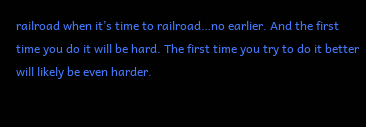railroad when it’s time to railroad…no earlier. And the first time you do it will be hard. The first time you try to do it better will likely be even harder.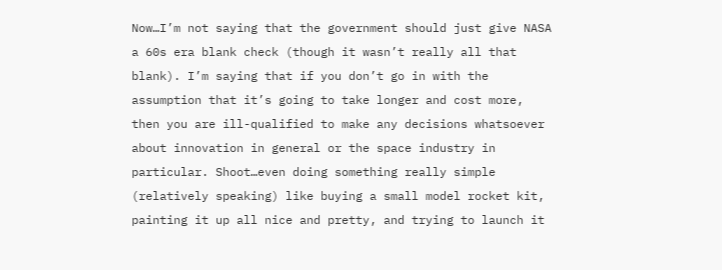Now…I’m not saying that the government should just give NASA a 60s era blank check (though it wasn’t really all that blank). I’m saying that if you don’t go in with the assumption that it’s going to take longer and cost more, then you are ill-qualified to make any decisions whatsoever about innovation in general or the space industry in particular. Shoot…even doing something really simple (relatively speaking) like buying a small model rocket kit, painting it up all nice and pretty, and trying to launch it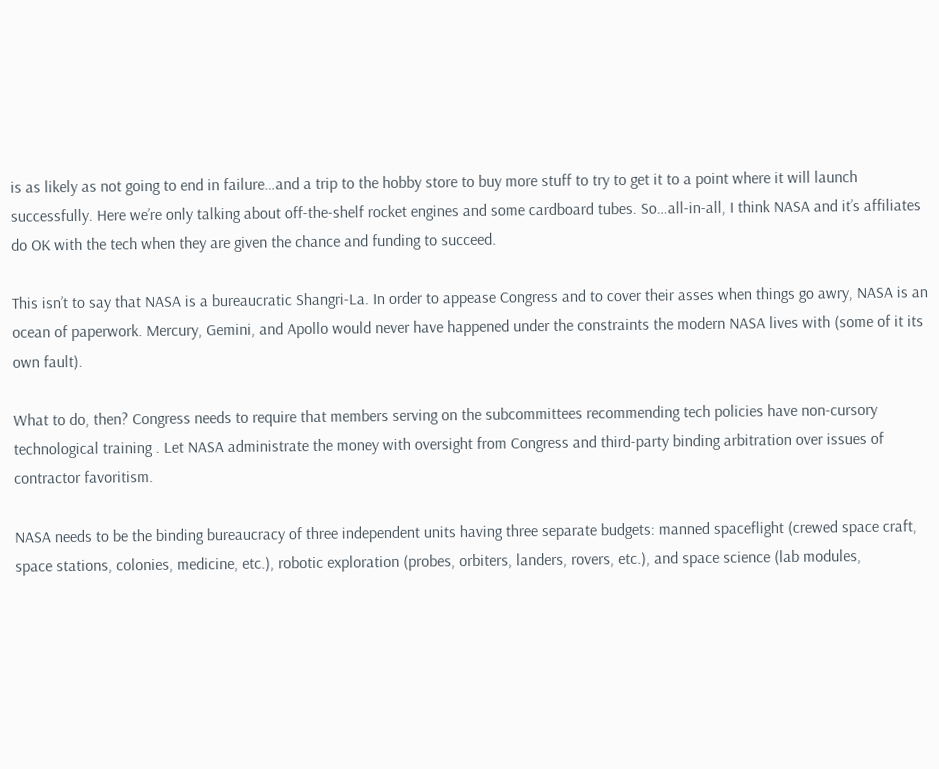is as likely as not going to end in failure…and a trip to the hobby store to buy more stuff to try to get it to a point where it will launch successfully. Here we’re only talking about off-the-shelf rocket engines and some cardboard tubes. So…all-in-all, I think NASA and it’s affiliates do OK with the tech when they are given the chance and funding to succeed.

This isn’t to say that NASA is a bureaucratic Shangri-La. In order to appease Congress and to cover their asses when things go awry, NASA is an ocean of paperwork. Mercury, Gemini, and Apollo would never have happened under the constraints the modern NASA lives with (some of it its own fault).

What to do, then? Congress needs to require that members serving on the subcommittees recommending tech policies have non-cursory technological training . Let NASA administrate the money with oversight from Congress and third-party binding arbitration over issues of contractor favoritism.

NASA needs to be the binding bureaucracy of three independent units having three separate budgets: manned spaceflight (crewed space craft, space stations, colonies, medicine, etc.), robotic exploration (probes, orbiters, landers, rovers, etc.), and space science (lab modules,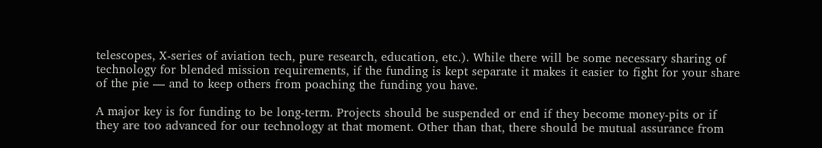telescopes, X-series of aviation tech, pure research, education, etc.). While there will be some necessary sharing of technology for blended mission requirements, if the funding is kept separate it makes it easier to fight for your share of the pie — and to keep others from poaching the funding you have.

A major key is for funding to be long-term. Projects should be suspended or end if they become money-pits or if they are too advanced for our technology at that moment. Other than that, there should be mutual assurance from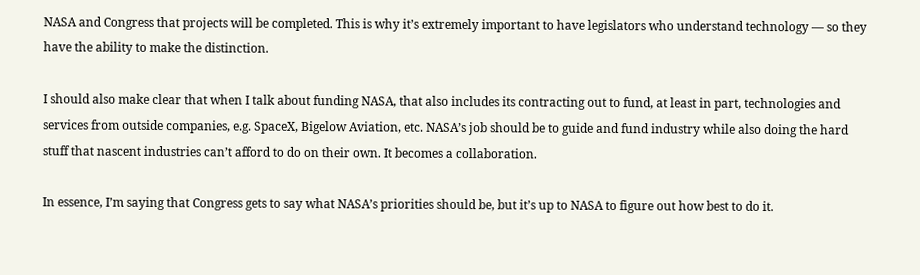NASA and Congress that projects will be completed. This is why it’s extremely important to have legislators who understand technology — so they have the ability to make the distinction.

I should also make clear that when I talk about funding NASA, that also includes its contracting out to fund, at least in part, technologies and services from outside companies, e.g. SpaceX, Bigelow Aviation, etc. NASA’s job should be to guide and fund industry while also doing the hard stuff that nascent industries can’t afford to do on their own. It becomes a collaboration.

In essence, I’m saying that Congress gets to say what NASA’s priorities should be, but it’s up to NASA to figure out how best to do it.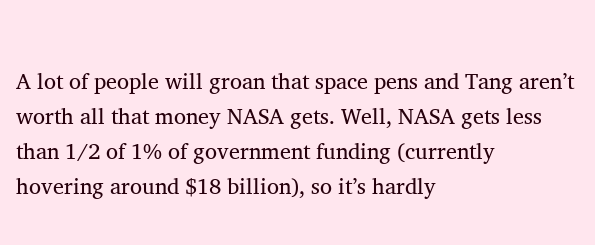A lot of people will groan that space pens and Tang aren’t worth all that money NASA gets. Well, NASA gets less than 1/2 of 1% of government funding (currently hovering around $18 billion), so it’s hardly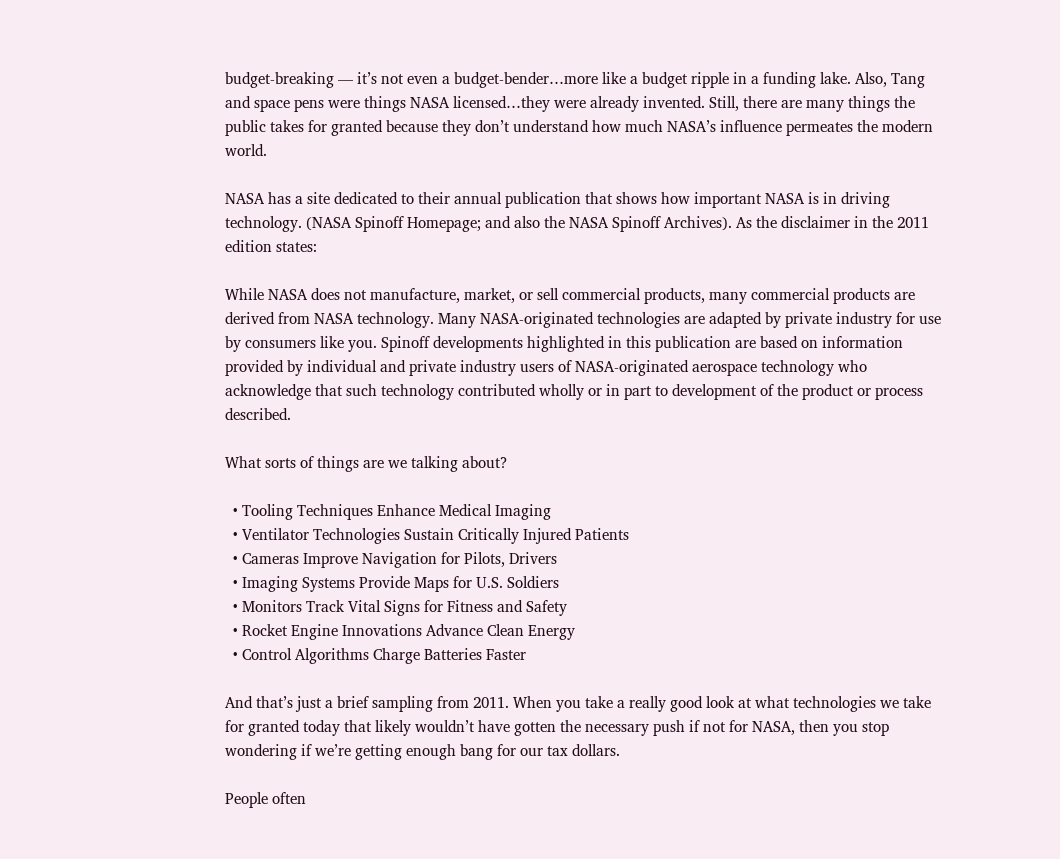budget-breaking — it’s not even a budget-bender…more like a budget ripple in a funding lake. Also, Tang and space pens were things NASA licensed…they were already invented. Still, there are many things the public takes for granted because they don’t understand how much NASA’s influence permeates the modern world.

NASA has a site dedicated to their annual publication that shows how important NASA is in driving technology. (NASA Spinoff Homepage; and also the NASA Spinoff Archives). As the disclaimer in the 2011 edition states:

While NASA does not manufacture, market, or sell commercial products, many commercial products are derived from NASA technology. Many NASA-originated technologies are adapted by private industry for use by consumers like you. Spinoff developments highlighted in this publication are based on information provided by individual and private industry users of NASA-originated aerospace technology who acknowledge that such technology contributed wholly or in part to development of the product or process described.

What sorts of things are we talking about?

  • Tooling Techniques Enhance Medical Imaging
  • Ventilator Technologies Sustain Critically Injured Patients
  • Cameras Improve Navigation for Pilots, Drivers
  • Imaging Systems Provide Maps for U.S. Soldiers
  • Monitors Track Vital Signs for Fitness and Safety
  • Rocket Engine Innovations Advance Clean Energy
  • Control Algorithms Charge Batteries Faster

And that’s just a brief sampling from 2011. When you take a really good look at what technologies we take for granted today that likely wouldn’t have gotten the necessary push if not for NASA, then you stop wondering if we’re getting enough bang for our tax dollars.

People often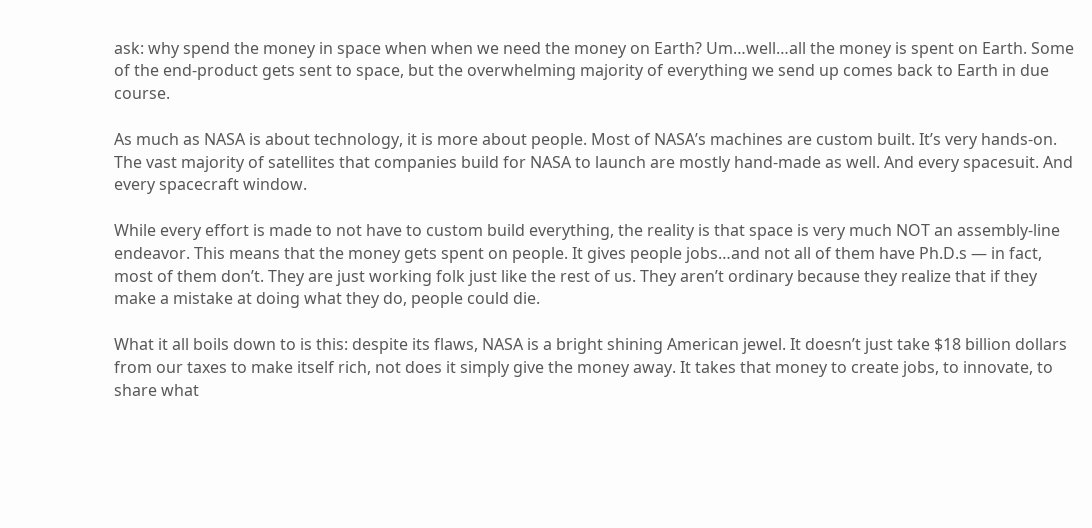ask: why spend the money in space when when we need the money on Earth? Um…well…all the money is spent on Earth. Some of the end-product gets sent to space, but the overwhelming majority of everything we send up comes back to Earth in due course.

As much as NASA is about technology, it is more about people. Most of NASA’s machines are custom built. It’s very hands-on. The vast majority of satellites that companies build for NASA to launch are mostly hand-made as well. And every spacesuit. And every spacecraft window.

While every effort is made to not have to custom build everything, the reality is that space is very much NOT an assembly-line endeavor. This means that the money gets spent on people. It gives people jobs…and not all of them have Ph.D.s — in fact, most of them don’t. They are just working folk just like the rest of us. They aren’t ordinary because they realize that if they make a mistake at doing what they do, people could die.

What it all boils down to is this: despite its flaws, NASA is a bright shining American jewel. It doesn’t just take $18 billion dollars from our taxes to make itself rich, not does it simply give the money away. It takes that money to create jobs, to innovate, to share what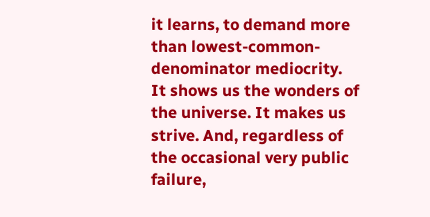it learns, to demand more than lowest-common-denominator mediocrity. It shows us the wonders of the universe. It makes us strive. And, regardless of the occasional very public failure,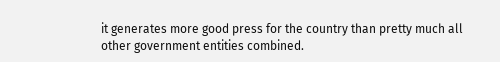it generates more good press for the country than pretty much all other government entities combined.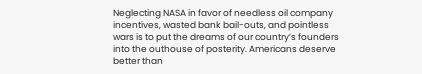Neglecting NASA in favor of needless oil company incentives, wasted bank bail-outs, and pointless wars is to put the dreams of our country’s founders into the outhouse of posterity. Americans deserve better than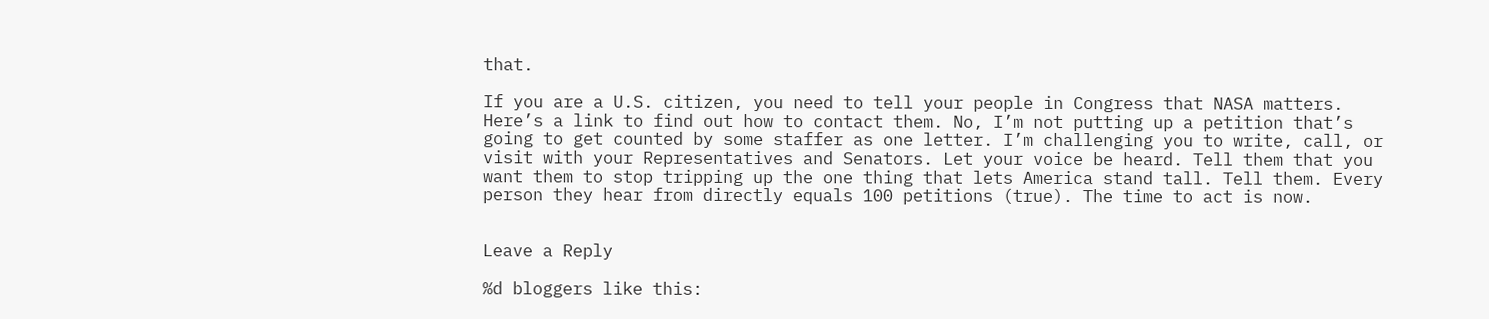that.

If you are a U.S. citizen, you need to tell your people in Congress that NASA matters. Here’s a link to find out how to contact them. No, I’m not putting up a petition that’s going to get counted by some staffer as one letter. I’m challenging you to write, call, or visit with your Representatives and Senators. Let your voice be heard. Tell them that you want them to stop tripping up the one thing that lets America stand tall. Tell them. Every person they hear from directly equals 100 petitions (true). The time to act is now.


Leave a Reply

%d bloggers like this: